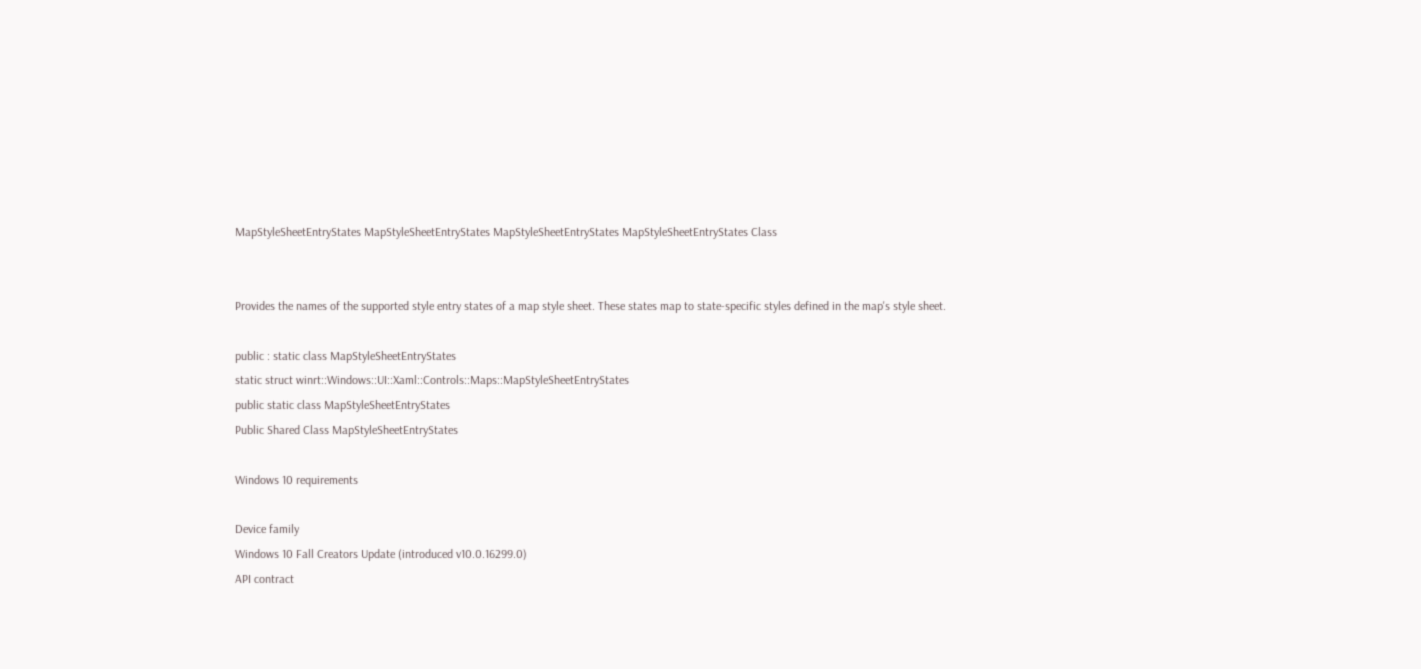MapStyleSheetEntryStates MapStyleSheetEntryStates MapStyleSheetEntryStates MapStyleSheetEntryStates Class


Provides the names of the supported style entry states of a map style sheet. These states map to state-specific styles defined in the map's style sheet.

public : static class MapStyleSheetEntryStates
static struct winrt::Windows::UI::Xaml::Controls::Maps::MapStyleSheetEntryStates
public static class MapStyleSheetEntryStates
Public Shared Class MapStyleSheetEntryStates

Windows 10 requirements

Device family
Windows 10 Fall Creators Update (introduced v10.0.16299.0)
API contract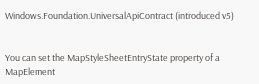Windows.Foundation.UniversalApiContract (introduced v5)


You can set the MapStyleSheetEntryState property of a MapElement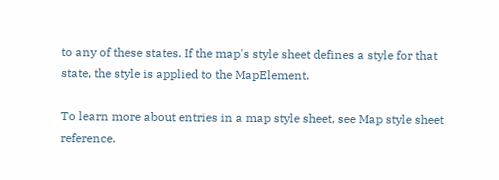to any of these states. If the map's style sheet defines a style for that state, the style is applied to the MapElement.

To learn more about entries in a map style sheet, see Map style sheet reference.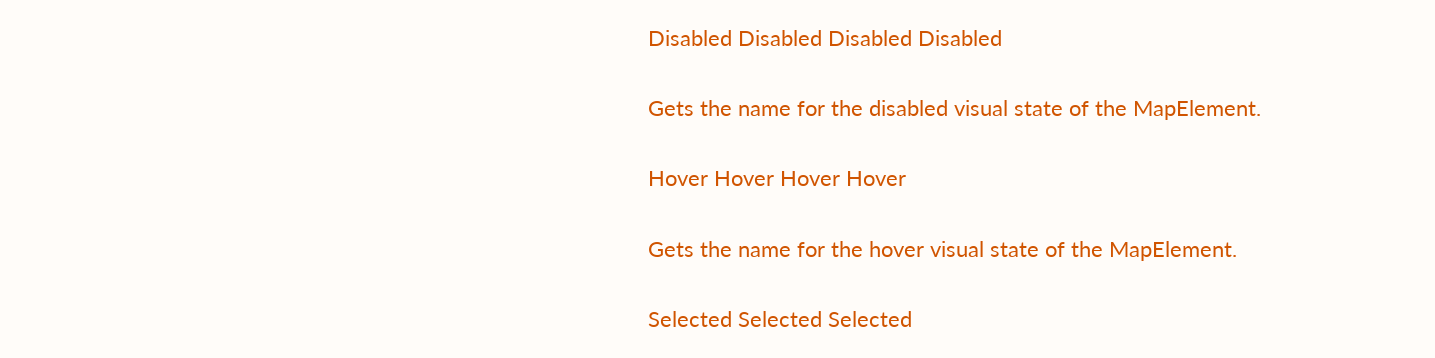Disabled Disabled Disabled Disabled

Gets the name for the disabled visual state of the MapElement.

Hover Hover Hover Hover

Gets the name for the hover visual state of the MapElement.

Selected Selected Selected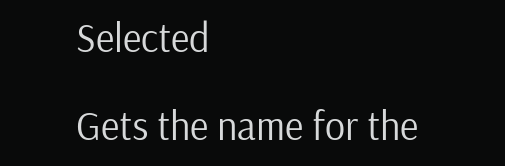Selected

Gets the name for the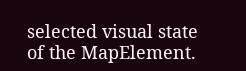selected visual state of the MapElement.